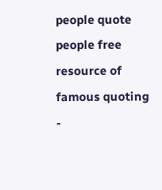people quote people free resource of famous quoting -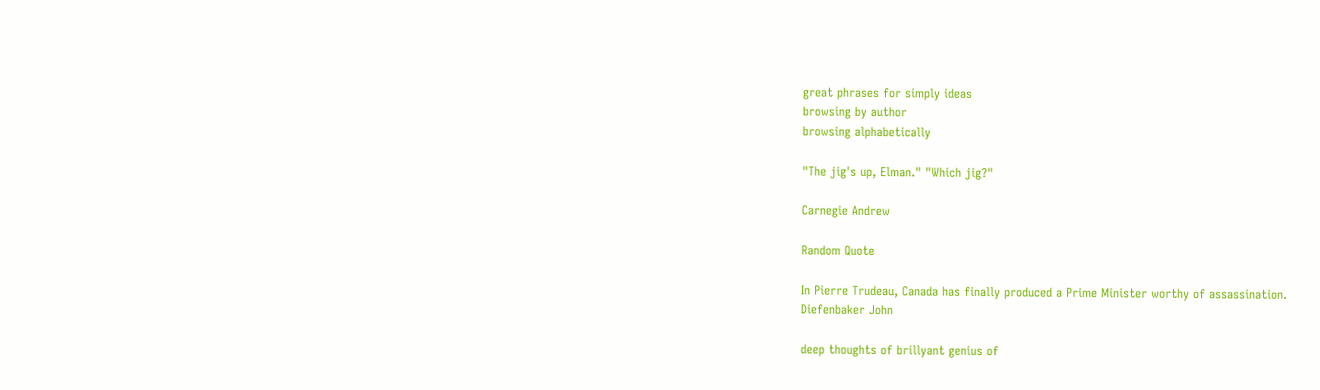great phrases for simply ideas
browsing by author
browsing alphabetically

"The jig's up, Elman." "Which jig?"

Carnegie Andrew

Random Quote

In Pierre Trudeau, Canada has finally produced a Prime Minister worthy of assassination.
Diefenbaker John

deep thoughts of brillyant genius of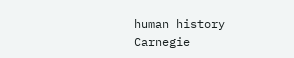human history
Carnegie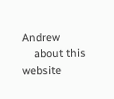Andrew
    about this website